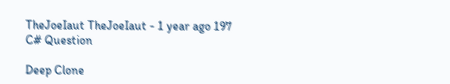TheJoeIaut TheJoeIaut - 1 year ago 197
C# Question

Deep Clone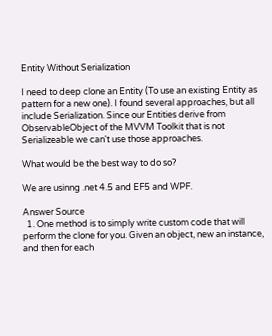Entity Without Serialization

I need to deep clone an Entity (To use an existing Entity as pattern for a new one). I found several approaches, but all include Serialization. Since our Entities derive from ObservableObject of the MVVM Toolkit that is not Serializeable we can't use those approaches.

What would be the best way to do so?

We are usinng .net 4.5 and EF5 and WPF.

Answer Source
  1. One method is to simply write custom code that will perform the clone for you. Given an object, new an instance, and then for each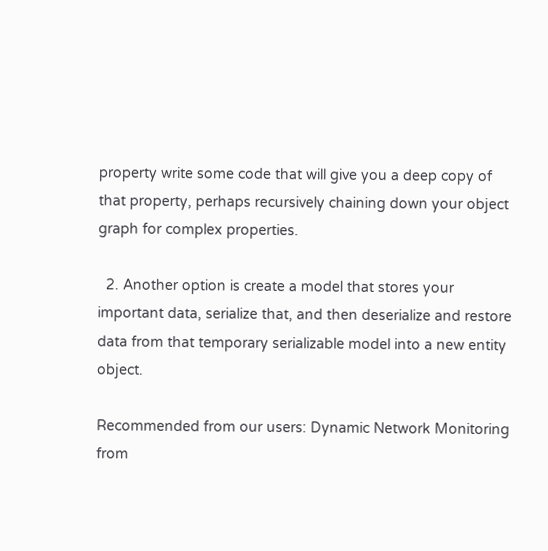property write some code that will give you a deep copy of that property, perhaps recursively chaining down your object graph for complex properties.

  2. Another option is create a model that stores your important data, serialize that, and then deserialize and restore data from that temporary serializable model into a new entity object.

Recommended from our users: Dynamic Network Monitoring from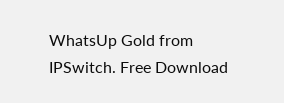WhatsUp Gold from IPSwitch. Free Download